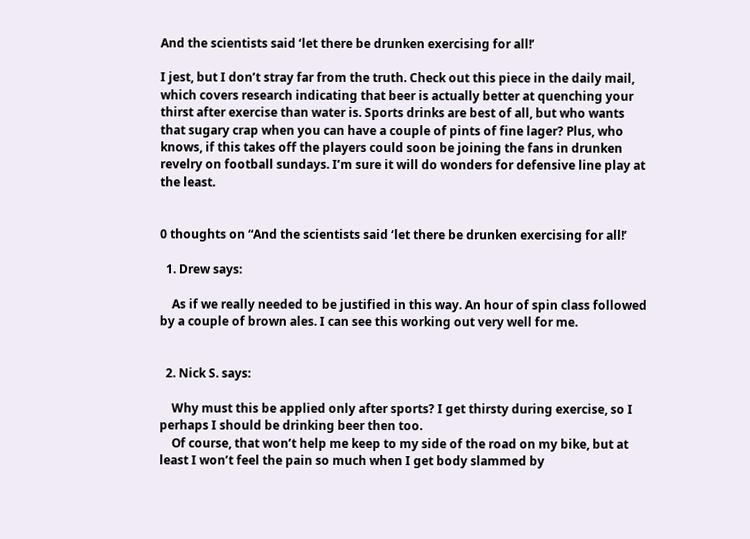And the scientists said ‘let there be drunken exercising for all!’

I jest, but I don’t stray far from the truth. Check out this piece in the daily mail, which covers research indicating that beer is actually better at quenching your thirst after exercise than water is. Sports drinks are best of all, but who wants that sugary crap when you can have a couple of pints of fine lager? Plus, who knows, if this takes off the players could soon be joining the fans in drunken revelry on football sundays. I’m sure it will do wonders for defensive line play at the least.


0 thoughts on “And the scientists said ‘let there be drunken exercising for all!’

  1. Drew says:

    As if we really needed to be justified in this way. An hour of spin class followed by a couple of brown ales. I can see this working out very well for me.


  2. Nick S. says:

    Why must this be applied only after sports? I get thirsty during exercise, so I perhaps I should be drinking beer then too.
    Of course, that won’t help me keep to my side of the road on my bike, but at least I won’t feel the pain so much when I get body slammed by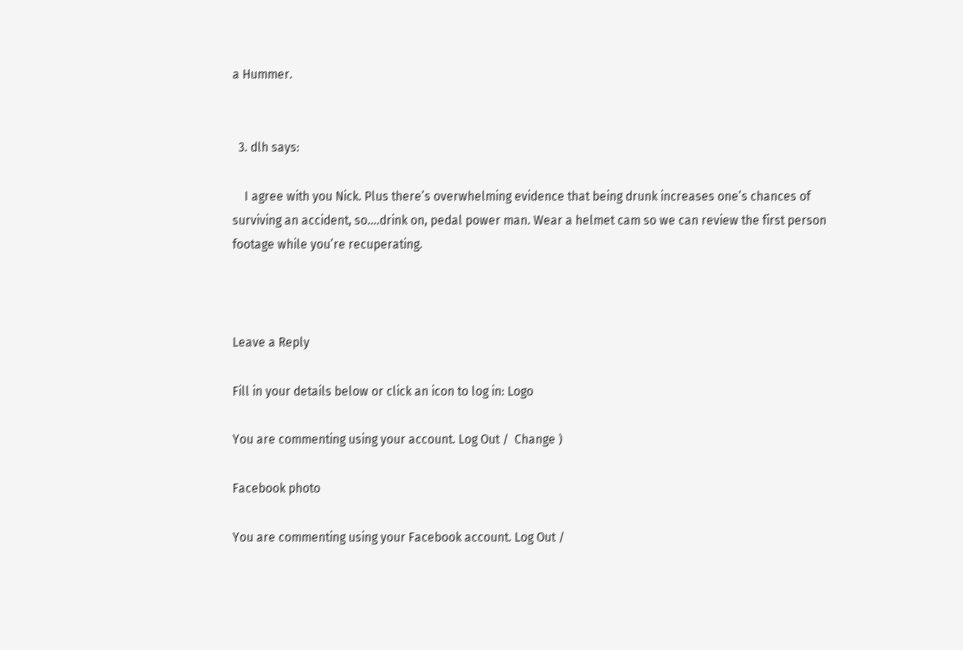a Hummer.


  3. dlh says:

    I agree with you Nick. Plus there’s overwhelming evidence that being drunk increases one’s chances of surviving an accident, so….drink on, pedal power man. Wear a helmet cam so we can review the first person footage while you’re recuperating.



Leave a Reply

Fill in your details below or click an icon to log in: Logo

You are commenting using your account. Log Out /  Change )

Facebook photo

You are commenting using your Facebook account. Log Out /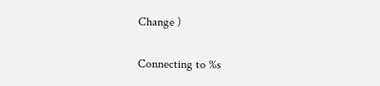Change )

Connecting to %s